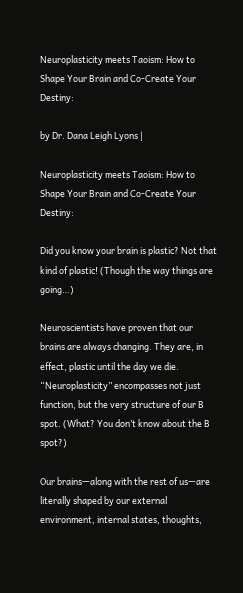Neuroplasticity meets Taoism: How to Shape Your Brain and Co-Create Your Destiny:

by Dr. Dana Leigh Lyons |

Neuroplasticity meets Taoism: How to Shape Your Brain and Co-Create Your Destiny:

Did you know your brain is plastic? Not that kind of plastic! (Though the way things are going…)

Neuroscientists have proven that our brains are always changing. They are, in effect, plastic until the day we die. “Neuroplasticity” encompasses not just function, but the very structure of our B spot. (What? You don’t know about the B spot?)

Our brains—along with the rest of us—are literally shaped by our external environment, internal states, thoughts,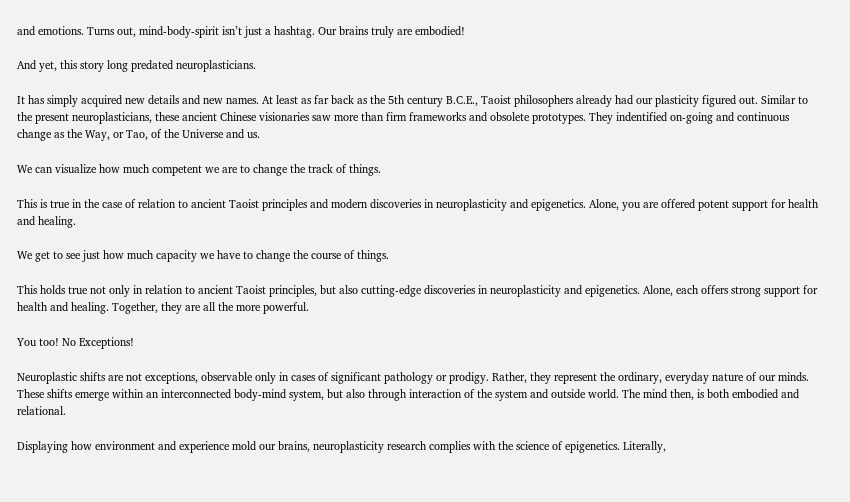and emotions. Turns out, mind-body-spirit isn’t just a hashtag. Our brains truly are embodied!

And yet, this story long predated neuroplasticians.

It has simply acquired new details and new names. At least as far back as the 5th century B.C.E., Taoist philosophers already had our plasticity figured out. Similar to the present neuroplasticians, these ancient Chinese visionaries saw more than firm frameworks and obsolete prototypes. They indentified on-going and continuous change as the Way, or Tao, of the Universe and us.

We can visualize how much competent we are to change the track of things.

This is true in the case of relation to ancient Taoist principles and modern discoveries in neuroplasticity and epigenetics. Alone, you are offered potent support for health and healing.

We get to see just how much capacity we have to change the course of things.

This holds true not only in relation to ancient Taoist principles, but also cutting-edge discoveries in neuroplasticity and epigenetics. Alone, each offers strong support for health and healing. Together, they are all the more powerful.

You too! No Exceptions!

Neuroplastic shifts are not exceptions, observable only in cases of significant pathology or prodigy. Rather, they represent the ordinary, everyday nature of our minds. These shifts emerge within an interconnected body-mind system, but also through interaction of the system and outside world. The mind then, is both embodied and relational.

Displaying how environment and experience mold our brains, neuroplasticity research complies with the science of epigenetics. Literally,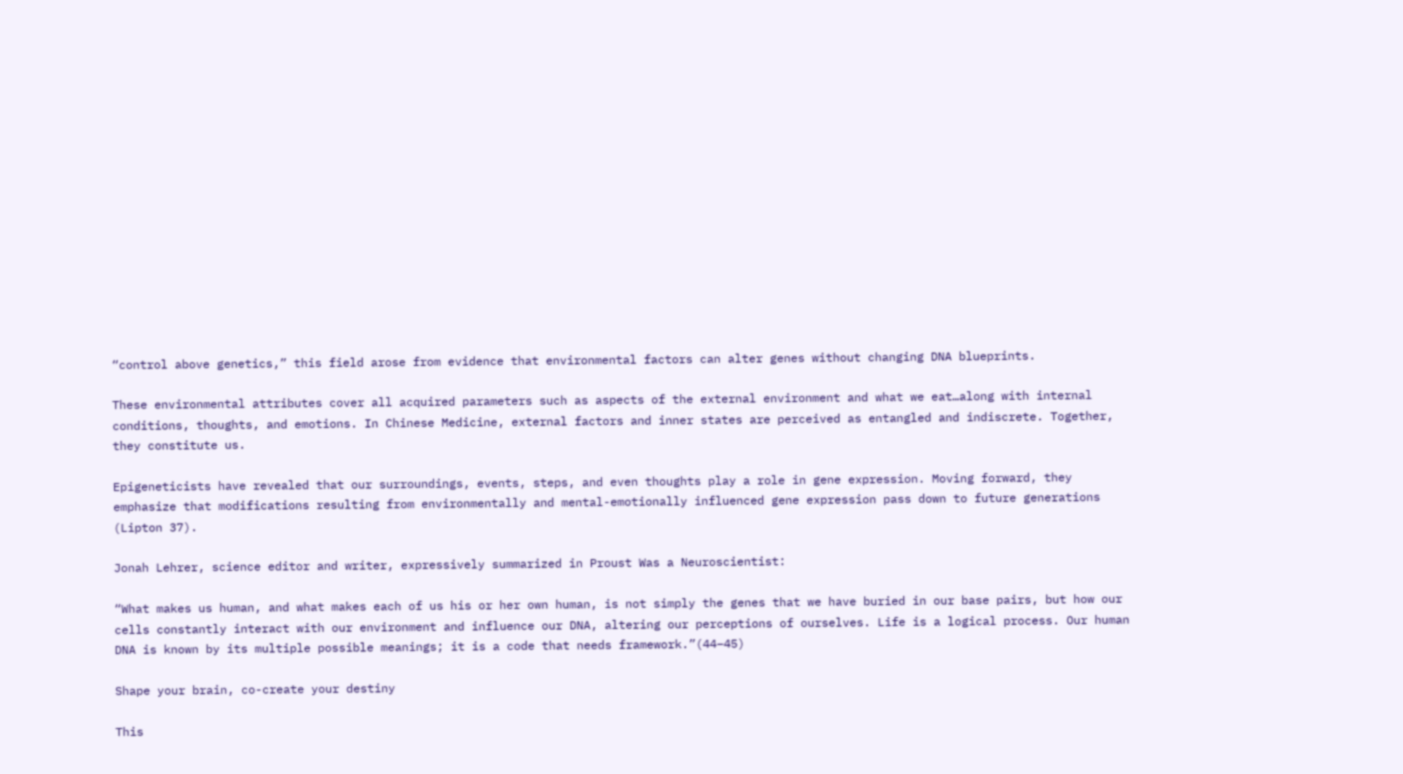“control above genetics,” this field arose from evidence that environmental factors can alter genes without changing DNA blueprints.

These environmental attributes cover all acquired parameters such as aspects of the external environment and what we eat…along with internal conditions, thoughts, and emotions. In Chinese Medicine, external factors and inner states are perceived as entangled and indiscrete. Together, they constitute us.

Epigeneticists have revealed that our surroundings, events, steps, and even thoughts play a role in gene expression. Moving forward, they emphasize that modifications resulting from environmentally and mental-emotionally influenced gene expression pass down to future generations (Lipton 37).

Jonah Lehrer, science editor and writer, expressively summarized in Proust Was a Neuroscientist:

“What makes us human, and what makes each of us his or her own human, is not simply the genes that we have buried in our base pairs, but how our cells constantly interact with our environment and influence our DNA, altering our perceptions of ourselves. Life is a logical process. Our human DNA is known by its multiple possible meanings; it is a code that needs framework.”(44–45)

Shape your brain, co-create your destiny

This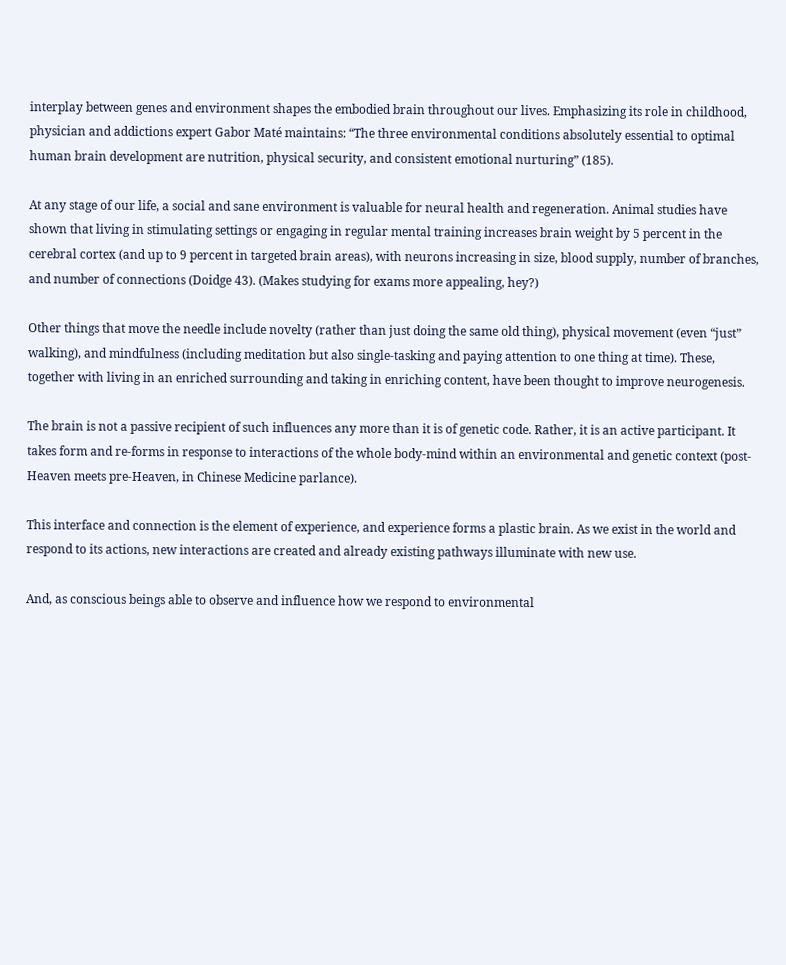interplay between genes and environment shapes the embodied brain throughout our lives. Emphasizing its role in childhood, physician and addictions expert Gabor Maté maintains: “The three environmental conditions absolutely essential to optimal human brain development are nutrition, physical security, and consistent emotional nurturing” (185).

At any stage of our life, a social and sane environment is valuable for neural health and regeneration. Animal studies have shown that living in stimulating settings or engaging in regular mental training increases brain weight by 5 percent in the cerebral cortex (and up to 9 percent in targeted brain areas), with neurons increasing in size, blood supply, number of branches, and number of connections (Doidge 43). (Makes studying for exams more appealing, hey?)

Other things that move the needle include novelty (rather than just doing the same old thing), physical movement (even “just” walking), and mindfulness (including meditation but also single-tasking and paying attention to one thing at time). These, together with living in an enriched surrounding and taking in enriching content, have been thought to improve neurogenesis.

The brain is not a passive recipient of such influences any more than it is of genetic code. Rather, it is an active participant. It takes form and re-forms in response to interactions of the whole body-mind within an environmental and genetic context (post-Heaven meets pre-Heaven, in Chinese Medicine parlance).

This interface and connection is the element of experience, and experience forms a plastic brain. As we exist in the world and respond to its actions, new interactions are created and already existing pathways illuminate with new use.

And, as conscious beings able to observe and influence how we respond to environmental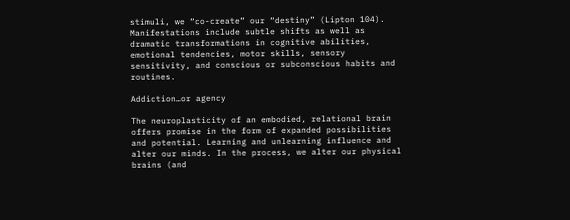stimuli, we “co-create” our “destiny” (Lipton 104). Manifestations include subtle shifts as well as dramatic transformations in cognitive abilities, emotional tendencies, motor skills, sensory sensitivity, and conscious or subconscious habits and routines.

Addiction…or agency

The neuroplasticity of an embodied, relational brain offers promise in the form of expanded possibilities and potential. Learning and unlearning influence and alter our minds. In the process, we alter our physical brains (and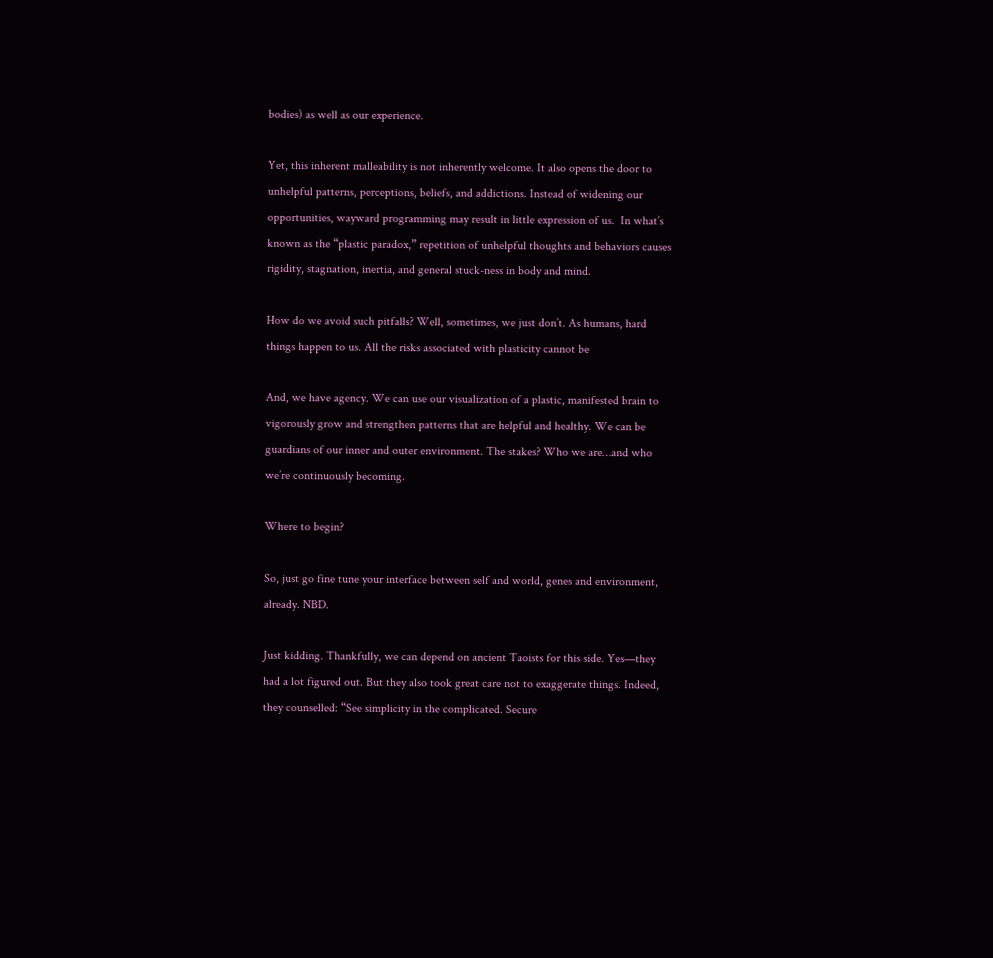bodies) as well as our experience.

Yet, this inherent malleability is not inherently welcome. It also opens the door to unhelpful patterns, perceptions, beliefs, and addictions. Instead of widening our opportunities, wayward programming may result in little expression of us.  In what’s known as the “plastic paradox,” repetition of unhelpful thoughts and behaviors causes rigidity, stagnation, inertia, and general stuck-ness in body and mind.

How do we avoid such pitfalls? Well, sometimes, we just don’t. As humans, hard things happen to us. All the risks associated with plasticity cannot be

And, we have agency. We can use our visualization of a plastic, manifested brain to vigorously grow and strengthen patterns that are helpful and healthy. We can be guardians of our inner and outer environment. The stakes? Who we are…and who we’re continuously becoming.

Where to begin?

So, just go fine tune your interface between self and world, genes and environment, already. NBD.

Just kidding. Thankfully, we can depend on ancient Taoists for this side. Yes—they had a lot figured out. But they also took great care not to exaggerate things. Indeed, they counselled: “See simplicity in the complicated. Secure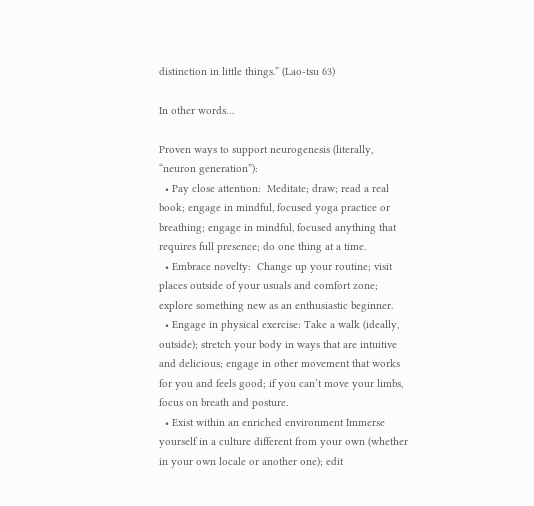distinction in little things.” (Lao-tsu 63)

In other words…

Proven ways to support neurogenesis (literally, “neuron generation”):
  • Pay close attention:  Meditate; draw; read a real book; engage in mindful, focused yoga practice or breathing; engage in mindful, focused anything that requires full presence; do one thing at a time.
  • Embrace novelty:  Change up your routine; visit places outside of your usuals and comfort zone; explore something new as an enthusiastic beginner.
  • Engage in physical exercise: Take a walk (ideally, outside); stretch your body in ways that are intuitive and delicious; engage in other movement that works for you and feels good; if you can’t move your limbs, focus on breath and posture.
  • Exist within an enriched environment Immerse yourself in a culture different from your own (whether in your own locale or another one); edit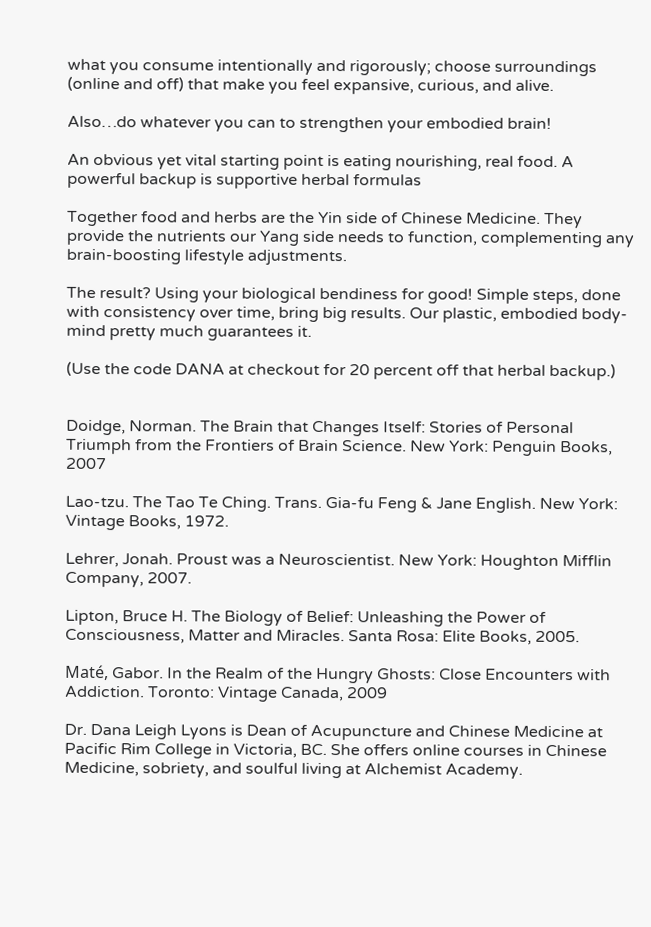what you consume intentionally and rigorously; choose surroundings (online and off) that make you feel expansive, curious, and alive.

Also…do whatever you can to strengthen your embodied brain!

An obvious yet vital starting point is eating nourishing, real food. A powerful backup is supportive herbal formulas

Together food and herbs are the Yin side of Chinese Medicine. They provide the nutrients our Yang side needs to function, complementing any brain-boosting lifestyle adjustments.

The result? Using your biological bendiness for good! Simple steps, done with consistency over time, bring big results. Our plastic, embodied body-mind pretty much guarantees it.

(Use the code DANA at checkout for 20 percent off that herbal backup.)


Doidge, Norman. The Brain that Changes Itself: Stories of Personal Triumph from the Frontiers of Brain Science. New York: Penguin Books, 2007

Lao-tzu. The Tao Te Ching. Trans. Gia-fu Feng & Jane English. New York: Vintage Books, 1972.

Lehrer, Jonah. Proust was a Neuroscientist. New York: Houghton Mifflin Company, 2007.

Lipton, Bruce H. The Biology of Belief: Unleashing the Power of Consciousness, Matter and Miracles. Santa Rosa: Elite Books, 2005.

Maté, Gabor. In the Realm of the Hungry Ghosts: Close Encounters with Addiction. Toronto: Vintage Canada, 2009

Dr. Dana Leigh Lyons is Dean of Acupuncture and Chinese Medicine at Pacific Rim College in Victoria, BC. She offers online courses in Chinese Medicine, sobriety, and soulful living at Alchemist Academy.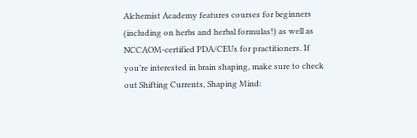Alchemist Academy features courses for beginners (including on herbs and herbal formulas!) as well as NCCAOM-certified PDA/CEUs for practitioners. If you’re interested in brain shaping, make sure to check out Shifting Currents, Shaping Mind: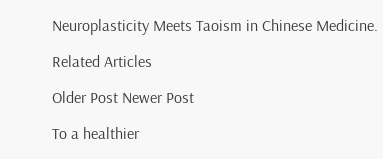Neuroplasticity Meets Taoism in Chinese Medicine.

Related Articles

Older Post Newer Post

To a healthier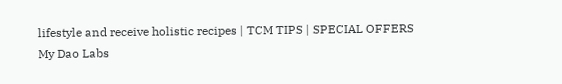lifestyle and receive holistic recipes | TCM TIPS | SPECIAL OFFERS
My Dao Labs